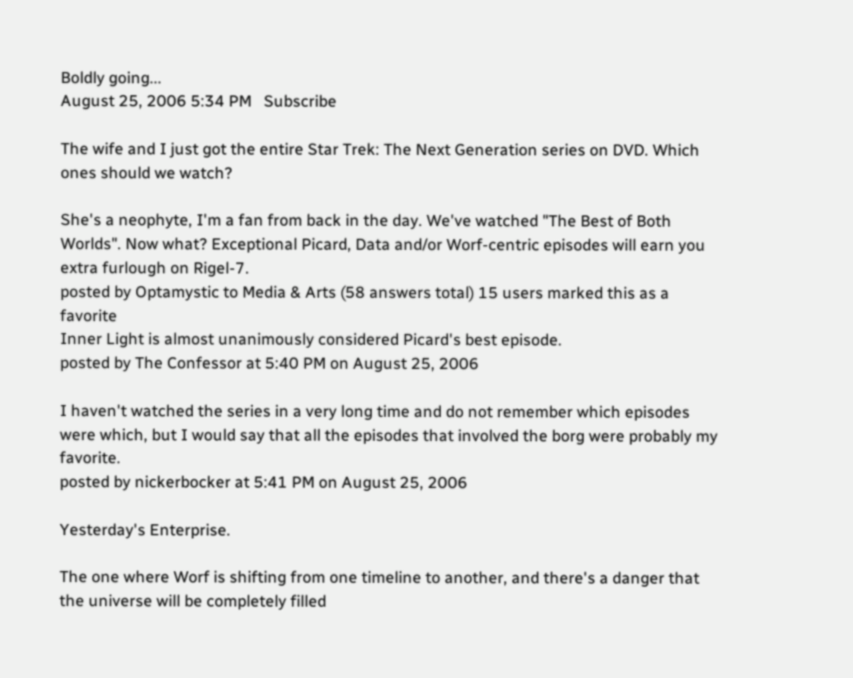Boldly going...
August 25, 2006 5:34 PM   Subscribe

The wife and I just got the entire Star Trek: The Next Generation series on DVD. Which ones should we watch?

She's a neophyte, I'm a fan from back in the day. We've watched "The Best of Both Worlds". Now what? Exceptional Picard, Data and/or Worf-centric episodes will earn you extra furlough on Rigel-7.
posted by Optamystic to Media & Arts (58 answers total) 15 users marked this as a favorite
Inner Light is almost unanimously considered Picard's best episode.
posted by The Confessor at 5:40 PM on August 25, 2006

I haven't watched the series in a very long time and do not remember which episodes were which, but I would say that all the episodes that involved the borg were probably my favorite.
posted by nickerbocker at 5:41 PM on August 25, 2006

Yesterday's Enterprise.

The one where Worf is shifting from one timeline to another, and there's a danger that the universe will be completely filled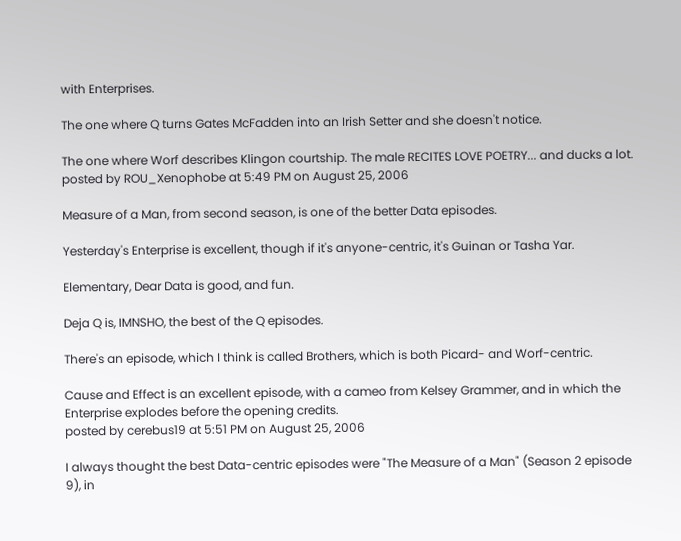with Enterprises.

The one where Q turns Gates McFadden into an Irish Setter and she doesn't notice.

The one where Worf describes Klingon courtship. The male RECITES LOVE POETRY... and ducks a lot.
posted by ROU_Xenophobe at 5:49 PM on August 25, 2006

Measure of a Man, from second season, is one of the better Data episodes.

Yesterday's Enterprise is excellent, though if it's anyone-centric, it's Guinan or Tasha Yar.

Elementary, Dear Data is good, and fun.

Deja Q is, IMNSHO, the best of the Q episodes.

There's an episode, which I think is called Brothers, which is both Picard- and Worf-centric.

Cause and Effect is an excellent episode, with a cameo from Kelsey Grammer, and in which the Enterprise explodes before the opening credits.
posted by cerebus19 at 5:51 PM on August 25, 2006

I always thought the best Data-centric episodes were "The Measure of a Man" (Season 2 episode 9), in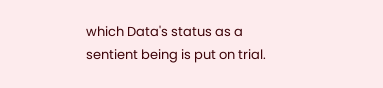which Data's status as a sentient being is put on trial.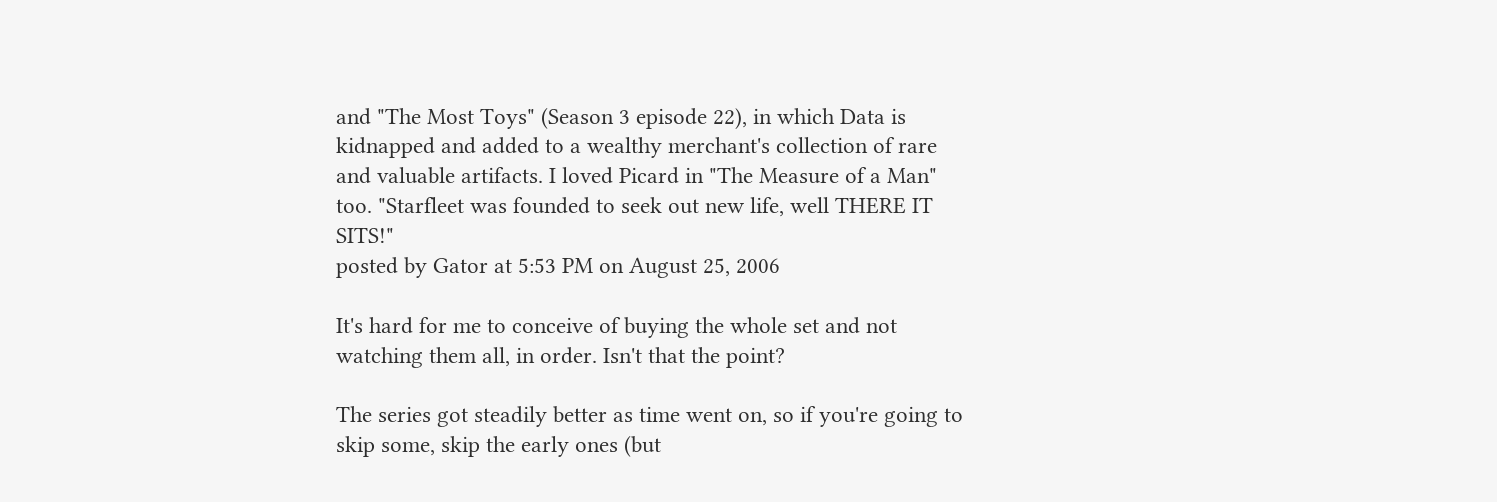and "The Most Toys" (Season 3 episode 22), in which Data is kidnapped and added to a wealthy merchant's collection of rare and valuable artifacts. I loved Picard in "The Measure of a Man" too. "Starfleet was founded to seek out new life, well THERE IT SITS!"
posted by Gator at 5:53 PM on August 25, 2006

It's hard for me to conceive of buying the whole set and not watching them all, in order. Isn't that the point?

The series got steadily better as time went on, so if you're going to skip some, skip the early ones (but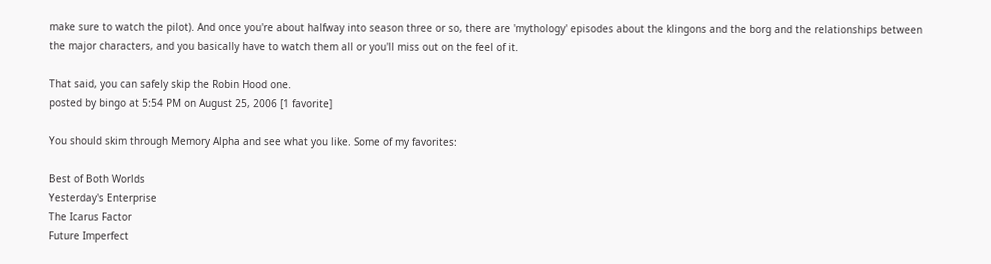make sure to watch the pilot). And once you're about halfway into season three or so, there are 'mythology' episodes about the klingons and the borg and the relationships between the major characters, and you basically have to watch them all or you'll miss out on the feel of it.

That said, you can safely skip the Robin Hood one.
posted by bingo at 5:54 PM on August 25, 2006 [1 favorite]

You should skim through Memory Alpha and see what you like. Some of my favorites:

Best of Both Worlds
Yesterday's Enterprise
The Icarus Factor
Future Imperfect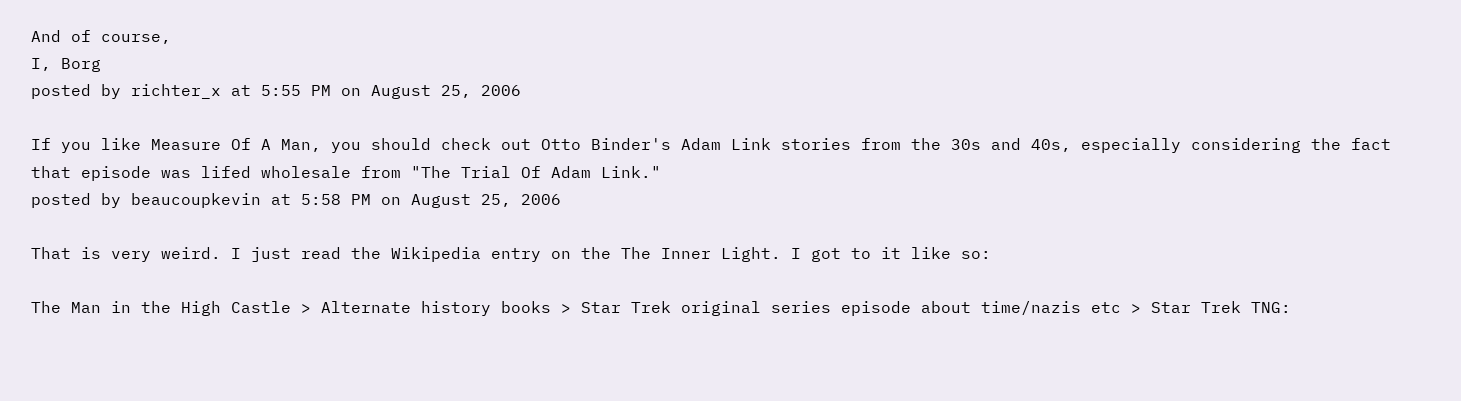And of course,
I, Borg
posted by richter_x at 5:55 PM on August 25, 2006

If you like Measure Of A Man, you should check out Otto Binder's Adam Link stories from the 30s and 40s, especially considering the fact that episode was lifed wholesale from "The Trial Of Adam Link."
posted by beaucoupkevin at 5:58 PM on August 25, 2006

That is very weird. I just read the Wikipedia entry on the The Inner Light. I got to it like so:

The Man in the High Castle > Alternate history books > Star Trek original series episode about time/nazis etc > Star Trek TNG: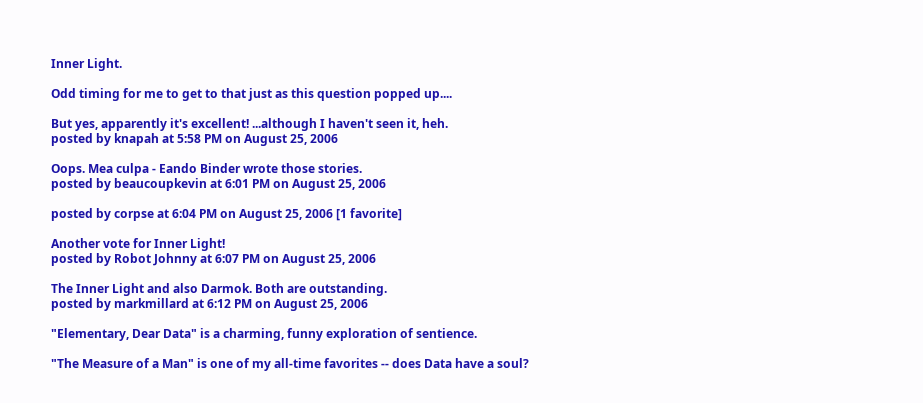Inner Light.

Odd timing for me to get to that just as this question popped up....

But yes, apparently it's excellent! ...although I haven't seen it, heh.
posted by knapah at 5:58 PM on August 25, 2006

Oops. Mea culpa - Eando Binder wrote those stories.
posted by beaucoupkevin at 6:01 PM on August 25, 2006

posted by corpse at 6:04 PM on August 25, 2006 [1 favorite]

Another vote for Inner Light!
posted by Robot Johnny at 6:07 PM on August 25, 2006

The Inner Light and also Darmok. Both are outstanding.
posted by markmillard at 6:12 PM on August 25, 2006

"Elementary, Dear Data" is a charming, funny exploration of sentience.

"The Measure of a Man" is one of my all-time favorites -- does Data have a soul?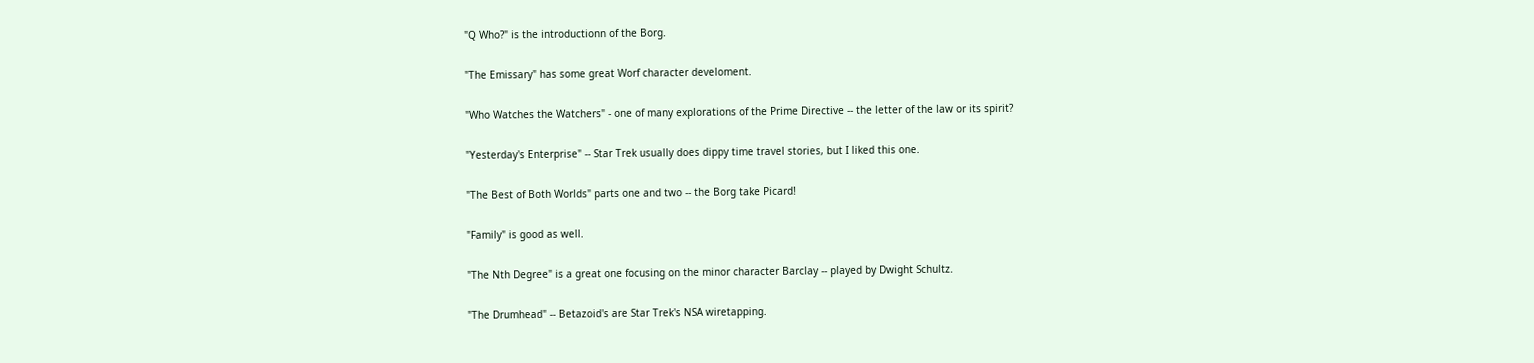"Q Who?" is the introductionn of the Borg.

"The Emissary" has some great Worf character develoment.

"Who Watches the Watchers" - one of many explorations of the Prime Directive -- the letter of the law or its spirit?

"Yesterday's Enterprise" -- Star Trek usually does dippy time travel stories, but I liked this one.

"The Best of Both Worlds" parts one and two -- the Borg take Picard!

"Family" is good as well.

"The Nth Degree" is a great one focusing on the minor character Barclay -- played by Dwight Schultz.

"The Drumhead" -- Betazoid's are Star Trek's NSA wiretapping.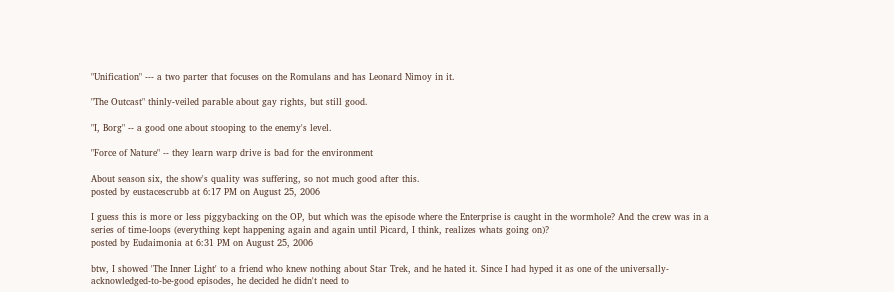"Unification" --- a two parter that focuses on the Romulans and has Leonard Nimoy in it.

"The Outcast" thinly-veiled parable about gay rights, but still good.

"I, Borg" -- a good one about stooping to the enemy's level.

"Force of Nature" -- they learn warp drive is bad for the environment

About season six, the show's quality was suffering, so not much good after this.
posted by eustacescrubb at 6:17 PM on August 25, 2006

I guess this is more or less piggybacking on the OP, but which was the episode where the Enterprise is caught in the wormhole? And the crew was in a series of time-loops (everything kept happening again and again until Picard, I think, realizes whats going on)?
posted by Eudaimonia at 6:31 PM on August 25, 2006

btw, I showed 'The Inner Light' to a friend who knew nothing about Star Trek, and he hated it. Since I had hyped it as one of the universally-acknowledged-to-be-good episodes, he decided he didn't need to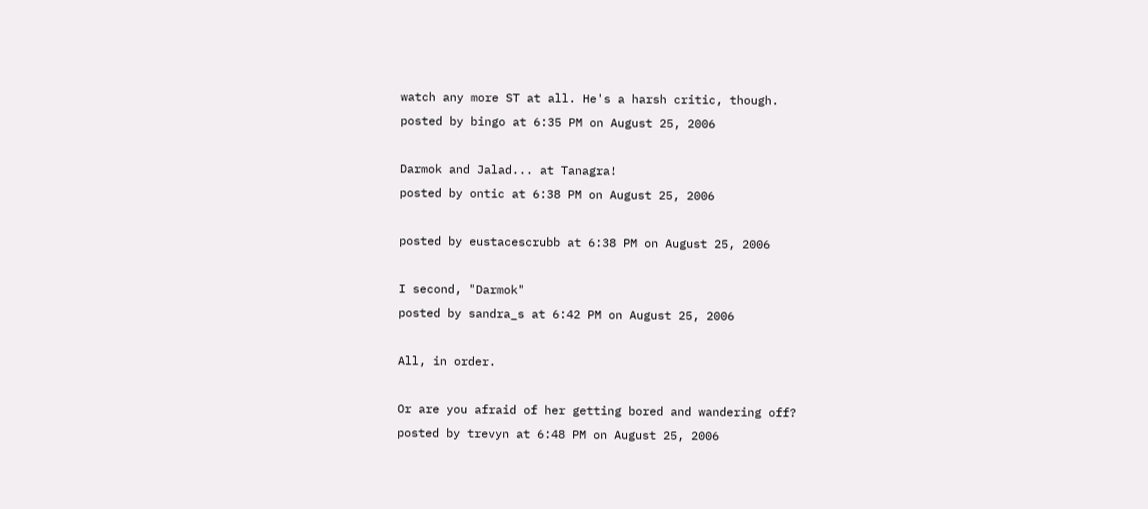watch any more ST at all. He's a harsh critic, though.
posted by bingo at 6:35 PM on August 25, 2006

Darmok and Jalad... at Tanagra!
posted by ontic at 6:38 PM on August 25, 2006

posted by eustacescrubb at 6:38 PM on August 25, 2006

I second, "Darmok"
posted by sandra_s at 6:42 PM on August 25, 2006

All, in order.

Or are you afraid of her getting bored and wandering off?
posted by trevyn at 6:48 PM on August 25, 2006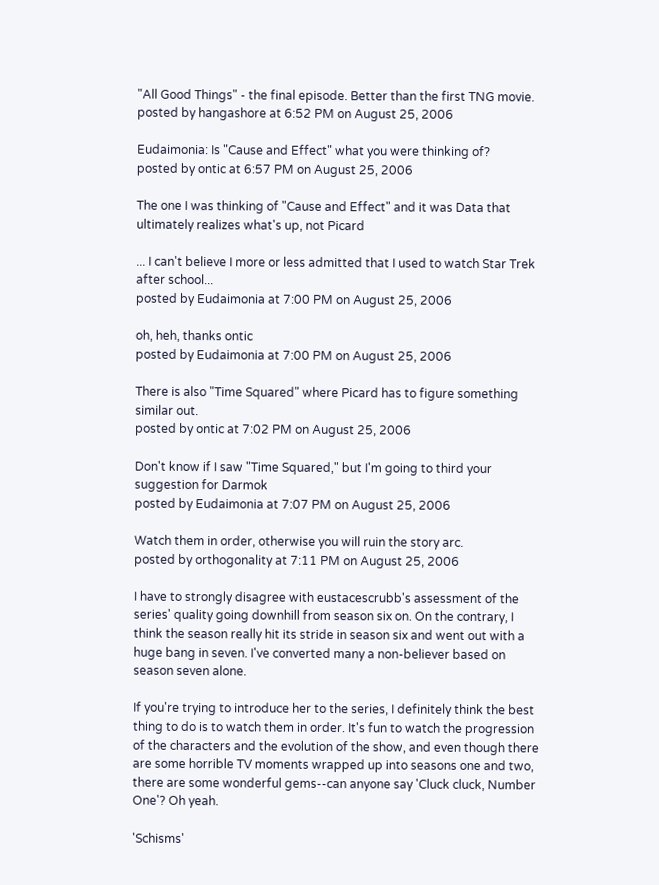"All Good Things" - the final episode. Better than the first TNG movie.
posted by hangashore at 6:52 PM on August 25, 2006

Eudaimonia: Is "Cause and Effect" what you were thinking of?
posted by ontic at 6:57 PM on August 25, 2006

The one I was thinking of "Cause and Effect" and it was Data that ultimately realizes what's up, not Picard

... I can't believe I more or less admitted that I used to watch Star Trek after school...
posted by Eudaimonia at 7:00 PM on August 25, 2006

oh, heh, thanks ontic
posted by Eudaimonia at 7:00 PM on August 25, 2006

There is also "Time Squared" where Picard has to figure something similar out.
posted by ontic at 7:02 PM on August 25, 2006

Don't know if I saw "Time Squared," but I'm going to third your suggestion for Darmok
posted by Eudaimonia at 7:07 PM on August 25, 2006

Watch them in order, otherwise you will ruin the story arc.
posted by orthogonality at 7:11 PM on August 25, 2006

I have to strongly disagree with eustacescrubb's assessment of the series' quality going downhill from season six on. On the contrary, I think the season really hit its stride in season six and went out with a huge bang in seven. I've converted many a non-believer based on season seven alone.

If you're trying to introduce her to the series, I definitely think the best thing to do is to watch them in order. It's fun to watch the progression of the characters and the evolution of the show, and even though there are some horrible TV moments wrapped up into seasons one and two, there are some wonderful gems--can anyone say 'Cluck cluck, Number One'? Oh yeah.

'Schisms'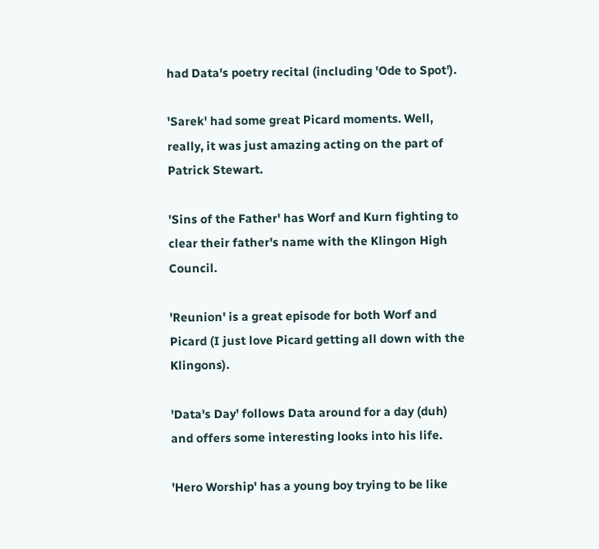had Data's poetry recital (including 'Ode to Spot').

'Sarek' had some great Picard moments. Well, really, it was just amazing acting on the part of Patrick Stewart.

'Sins of the Father' has Worf and Kurn fighting to clear their father's name with the Klingon High Council.

'Reunion' is a great episode for both Worf and Picard (I just love Picard getting all down with the Klingons).

'Data's Day' follows Data around for a day (duh) and offers some interesting looks into his life.

'Hero Worship' has a young boy trying to be like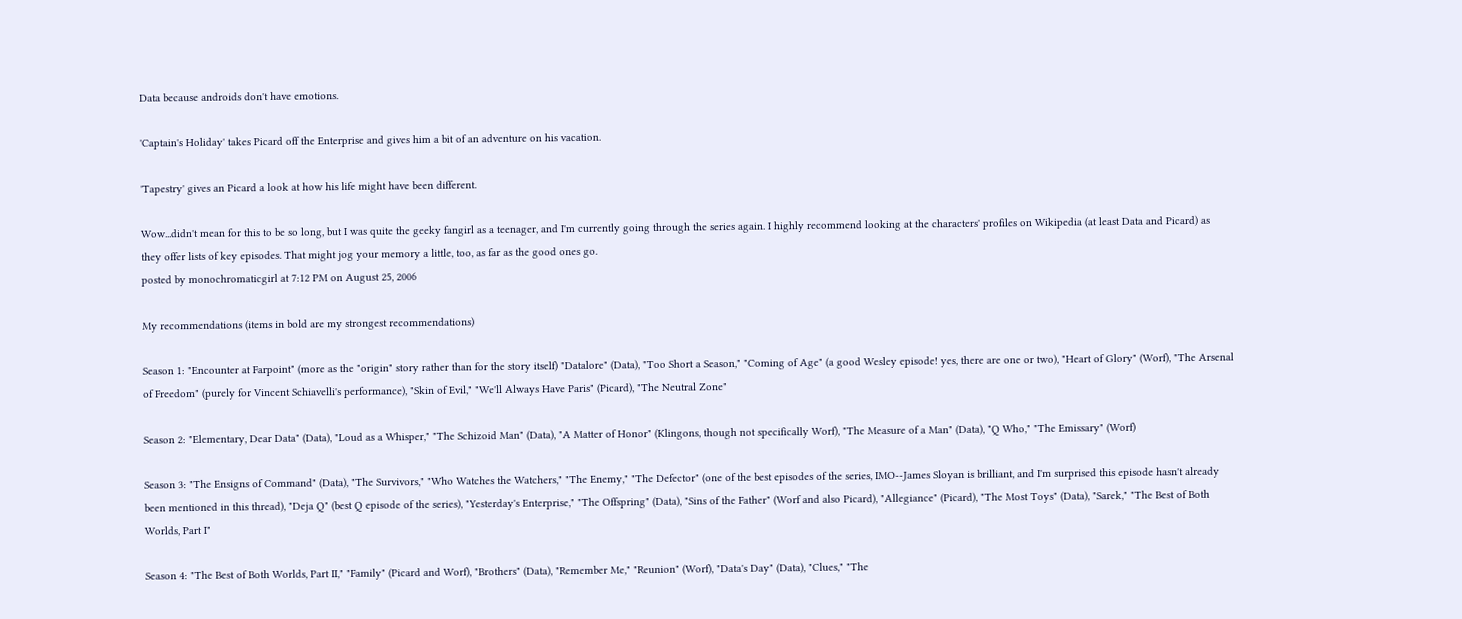Data because androids don't have emotions.

'Captain's Holiday' takes Picard off the Enterprise and gives him a bit of an adventure on his vacation.

'Tapestry' gives an Picard a look at how his life might have been different.

Wow...didn't mean for this to be so long, but I was quite the geeky fangirl as a teenager, and I'm currently going through the series again. I highly recommend looking at the characters' profiles on Wikipedia (at least Data and Picard) as they offer lists of key episodes. That might jog your memory a little, too, as far as the good ones go.
posted by monochromaticgirl at 7:12 PM on August 25, 2006

My recommendations (items in bold are my strongest recommendations)

Season 1: "Encounter at Farpoint" (more as the "origin" story rather than for the story itself) "Datalore" (Data), "Too Short a Season," "Coming of Age" (a good Wesley episode! yes, there are one or two), "Heart of Glory" (Worf), "The Arsenal of Freedom" (purely for Vincent Schiavelli's performance), "Skin of Evil," "We'll Always Have Paris" (Picard), "The Neutral Zone"

Season 2: "Elementary, Dear Data" (Data), "Loud as a Whisper," "The Schizoid Man" (Data), "A Matter of Honor" (Klingons, though not specifically Worf), "The Measure of a Man" (Data), "Q Who," "The Emissary" (Worf)

Season 3: "The Ensigns of Command" (Data), "The Survivors," "Who Watches the Watchers," "The Enemy," "The Defector" (one of the best episodes of the series, IMO--James Sloyan is brilliant, and I'm surprised this episode hasn't already been mentioned in this thread), "Deja Q" (best Q episode of the series), "Yesterday's Enterprise," "The Offspring" (Data), "Sins of the Father" (Worf and also Picard), "Allegiance" (Picard), "The Most Toys" (Data), "Sarek," "The Best of Both Worlds, Part I"

Season 4: "The Best of Both Worlds, Part II," "Family" (Picard and Worf), "Brothers" (Data), "Remember Me," "Reunion" (Worf), "Data's Day" (Data), "Clues," "The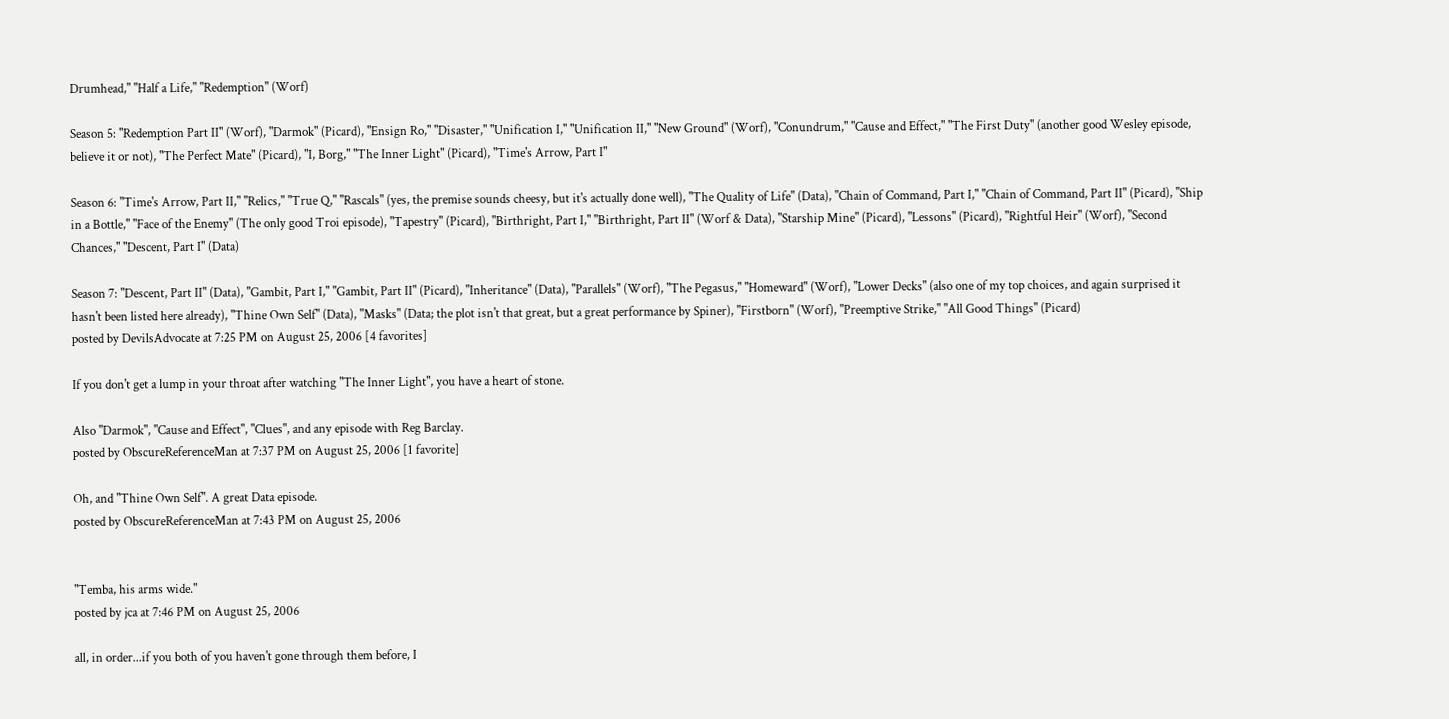Drumhead," "Half a Life," "Redemption" (Worf)

Season 5: "Redemption Part II" (Worf), "Darmok" (Picard), "Ensign Ro," "Disaster," "Unification I," "Unification II," "New Ground" (Worf), "Conundrum," "Cause and Effect," "The First Duty" (another good Wesley episode, believe it or not), "The Perfect Mate" (Picard), "I, Borg," "The Inner Light" (Picard), "Time's Arrow, Part I"

Season 6: "Time's Arrow, Part II," "Relics," "True Q," "Rascals" (yes, the premise sounds cheesy, but it's actually done well), "The Quality of Life" (Data), "Chain of Command, Part I," "Chain of Command, Part II" (Picard), "Ship in a Bottle," "Face of the Enemy" (The only good Troi episode), "Tapestry" (Picard), "Birthright, Part I," "Birthright, Part II" (Worf & Data), "Starship Mine" (Picard), "Lessons" (Picard), "Rightful Heir" (Worf), "Second Chances," "Descent, Part I" (Data)

Season 7: "Descent, Part II" (Data), "Gambit, Part I," "Gambit, Part II" (Picard), "Inheritance" (Data), "Parallels" (Worf), "The Pegasus," "Homeward" (Worf), "Lower Decks" (also one of my top choices, and again surprised it hasn't been listed here already), "Thine Own Self" (Data), "Masks" (Data; the plot isn't that great, but a great performance by Spiner), "Firstborn" (Worf), "Preemptive Strike," "All Good Things" (Picard)
posted by DevilsAdvocate at 7:25 PM on August 25, 2006 [4 favorites]

If you don't get a lump in your throat after watching "The Inner Light", you have a heart of stone.

Also "Darmok", "Cause and Effect", "Clues", and any episode with Reg Barclay.
posted by ObscureReferenceMan at 7:37 PM on August 25, 2006 [1 favorite]

Oh, and "Thine Own Self". A great Data episode.
posted by ObscureReferenceMan at 7:43 PM on August 25, 2006


"Temba, his arms wide."
posted by jca at 7:46 PM on August 25, 2006

all, in order...if you both of you haven't gone through them before, I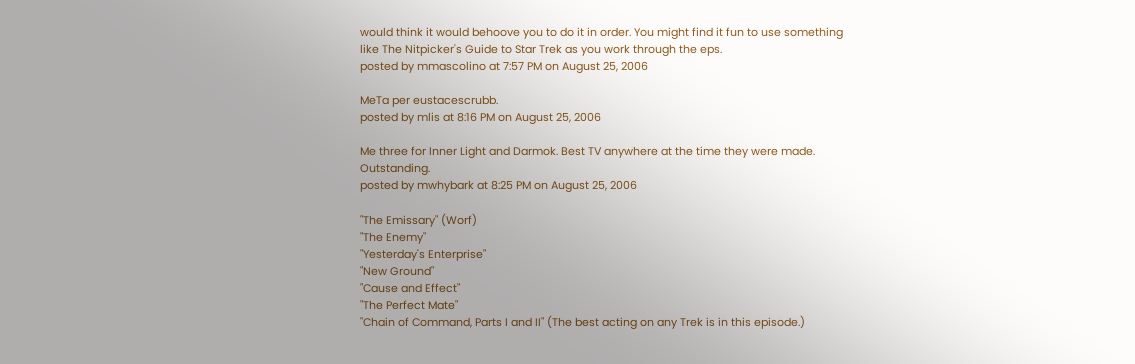would think it would behoove you to do it in order. You might find it fun to use something like The Nitpicker's Guide to Star Trek as you work through the eps.
posted by mmascolino at 7:57 PM on August 25, 2006

MeTa per eustacescrubb.
posted by mlis at 8:16 PM on August 25, 2006

Me three for Inner Light and Darmok. Best TV anywhere at the time they were made. Outstanding.
posted by mwhybark at 8:25 PM on August 25, 2006

"The Emissary" (Worf)
"The Enemy"
"Yesterday's Enterprise"
"New Ground"
"Cause and Effect"
"The Perfect Mate"
"Chain of Command, Parts I and II" (The best acting on any Trek is in this episode.)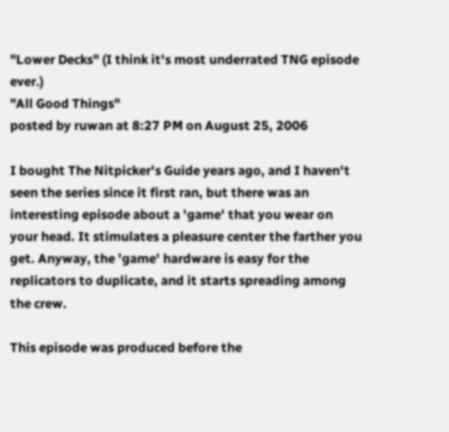"Lower Decks" (I think it's most underrated TNG episode ever.)
"All Good Things"
posted by ruwan at 8:27 PM on August 25, 2006

I bought The Nitpicker's Guide years ago, and I haven't seen the series since it first ran, but there was an interesting episode about a 'game' that you wear on your head. It stimulates a pleasure center the farther you get. Anyway, the 'game' hardware is easy for the replicators to duplicate, and it starts spreading among the crew.

This episode was produced before the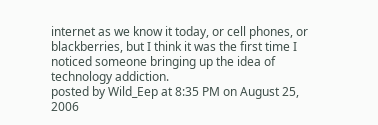internet as we know it today, or cell phones, or blackberries, but I think it was the first time I noticed someone bringing up the idea of technology addiction.
posted by Wild_Eep at 8:35 PM on August 25, 2006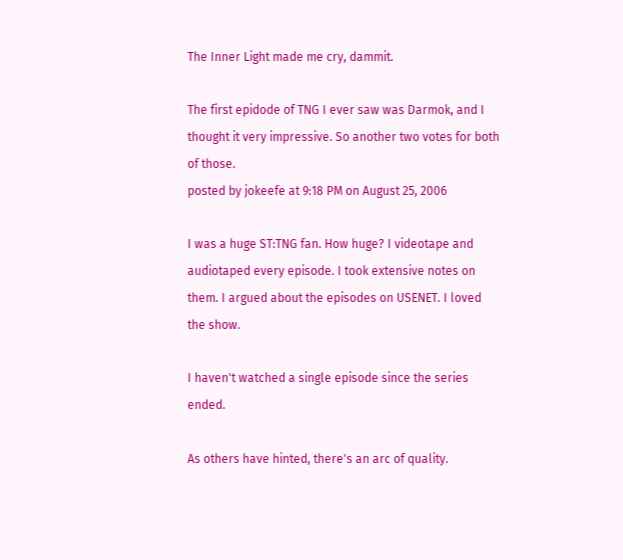The Inner Light made me cry, dammit.

The first epidode of TNG I ever saw was Darmok, and I thought it very impressive. So another two votes for both of those.
posted by jokeefe at 9:18 PM on August 25, 2006

I was a huge ST:TNG fan. How huge? I videotape and audiotaped every episode. I took extensive notes on them. I argued about the episodes on USENET. I loved the show.

I haven't watched a single episode since the series ended.

As others have hinted, there's an arc of quality.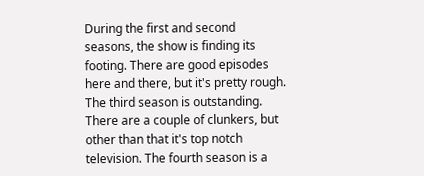During the first and second seasons, the show is finding its footing. There are good episodes here and there, but it's pretty rough. The third season is outstanding. There are a couple of clunkers, but other than that it's top notch television. The fourth season is a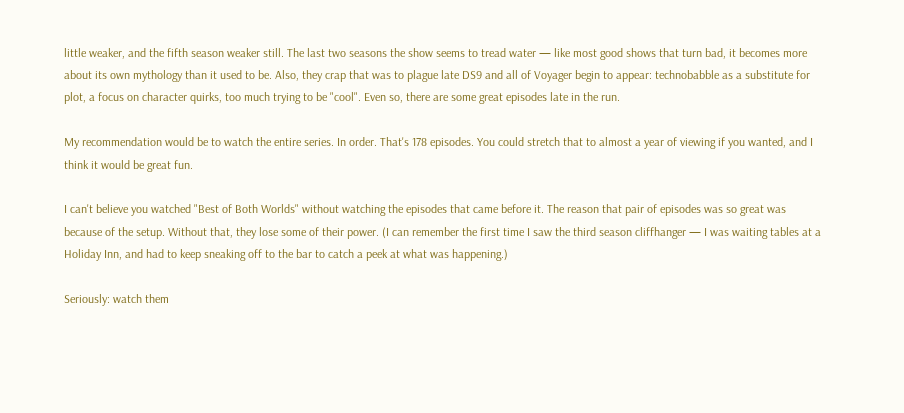little weaker, and the fifth season weaker still. The last two seasons the show seems to tread water — like most good shows that turn bad, it becomes more about its own mythology than it used to be. Also, they crap that was to plague late DS9 and all of Voyager begin to appear: technobabble as a substitute for plot, a focus on character quirks, too much trying to be "cool". Even so, there are some great episodes late in the run.

My recommendation would be to watch the entire series. In order. That's 178 episodes. You could stretch that to almost a year of viewing if you wanted, and I think it would be great fun.

I can't believe you watched "Best of Both Worlds" without watching the episodes that came before it. The reason that pair of episodes was so great was because of the setup. Without that, they lose some of their power. (I can remember the first time I saw the third season cliffhanger — I was waiting tables at a Holiday Inn, and had to keep sneaking off to the bar to catch a peek at what was happening.)

Seriously: watch them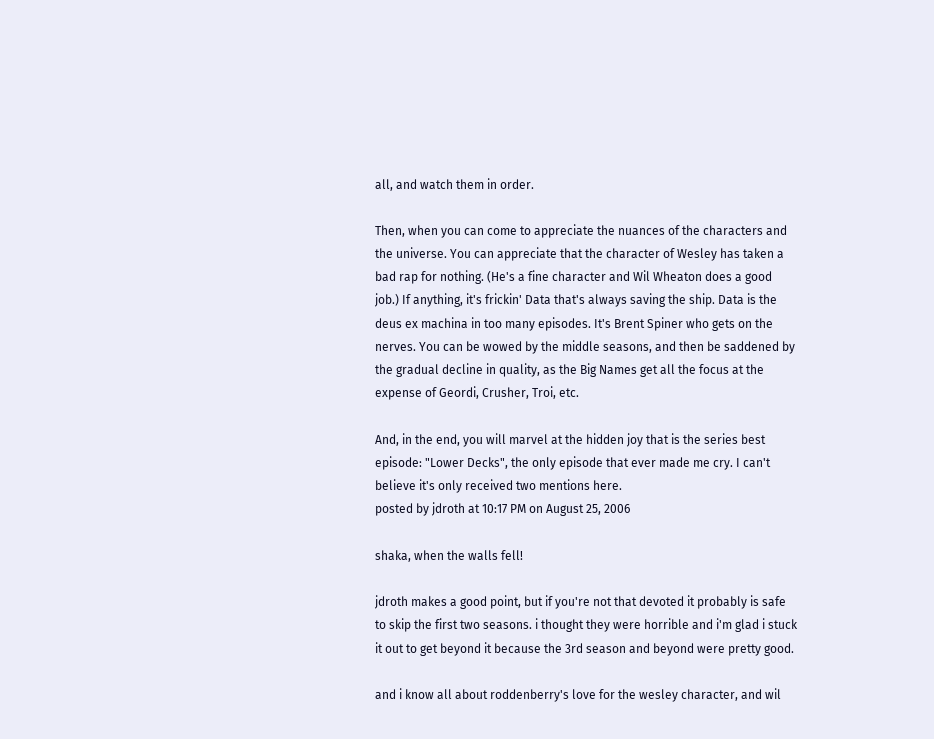all, and watch them in order.

Then, when you can come to appreciate the nuances of the characters and the universe. You can appreciate that the character of Wesley has taken a bad rap for nothing. (He's a fine character and Wil Wheaton does a good job.) If anything, it's frickin' Data that's always saving the ship. Data is the deus ex machina in too many episodes. It's Brent Spiner who gets on the nerves. You can be wowed by the middle seasons, and then be saddened by the gradual decline in quality, as the Big Names get all the focus at the expense of Geordi, Crusher, Troi, etc.

And, in the end, you will marvel at the hidden joy that is the series best episode: "Lower Decks", the only episode that ever made me cry. I can't believe it's only received two mentions here.
posted by jdroth at 10:17 PM on August 25, 2006

shaka, when the walls fell!

jdroth makes a good point, but if you're not that devoted it probably is safe to skip the first two seasons. i thought they were horrible and i'm glad i stuck it out to get beyond it because the 3rd season and beyond were pretty good.

and i know all about roddenberry's love for the wesley character, and wil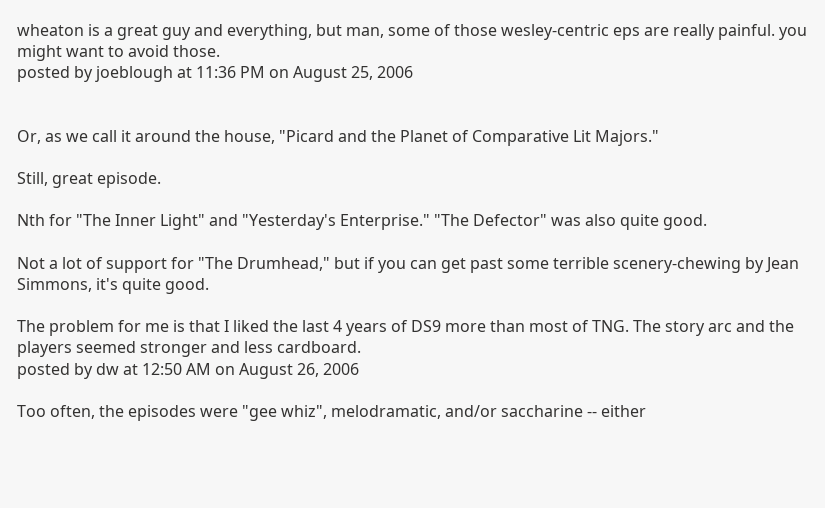wheaton is a great guy and everything, but man, some of those wesley-centric eps are really painful. you might want to avoid those.
posted by joeblough at 11:36 PM on August 25, 2006


Or, as we call it around the house, "Picard and the Planet of Comparative Lit Majors."

Still, great episode.

Nth for "The Inner Light" and "Yesterday's Enterprise." "The Defector" was also quite good.

Not a lot of support for "The Drumhead," but if you can get past some terrible scenery-chewing by Jean Simmons, it's quite good.

The problem for me is that I liked the last 4 years of DS9 more than most of TNG. The story arc and the players seemed stronger and less cardboard.
posted by dw at 12:50 AM on August 26, 2006

Too often, the episodes were "gee whiz", melodramatic, and/or saccharine -- either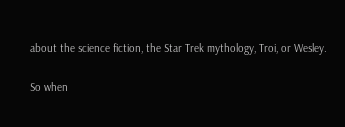about the science fiction, the Star Trek mythology, Troi, or Wesley.

So when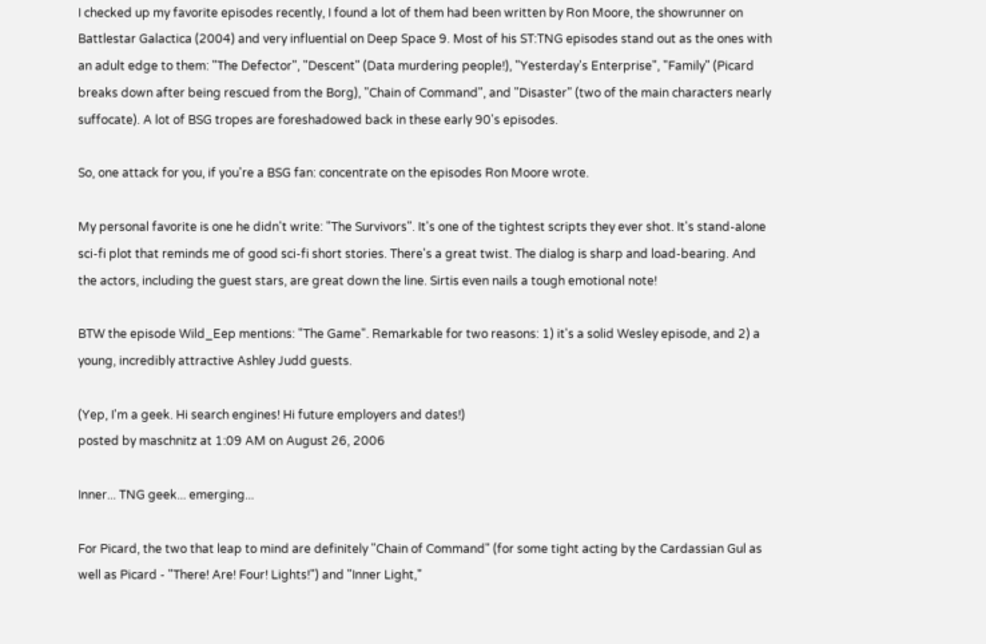I checked up my favorite episodes recently, I found a lot of them had been written by Ron Moore, the showrunner on Battlestar Galactica (2004) and very influential on Deep Space 9. Most of his ST:TNG episodes stand out as the ones with an adult edge to them: "The Defector", "Descent" (Data murdering people!), "Yesterday's Enterprise", "Family" (Picard breaks down after being rescued from the Borg), "Chain of Command", and "Disaster" (two of the main characters nearly suffocate). A lot of BSG tropes are foreshadowed back in these early 90's episodes.

So, one attack for you, if you're a BSG fan: concentrate on the episodes Ron Moore wrote.

My personal favorite is one he didn't write: "The Survivors". It's one of the tightest scripts they ever shot. It's stand-alone sci-fi plot that reminds me of good sci-fi short stories. There's a great twist. The dialog is sharp and load-bearing. And the actors, including the guest stars, are great down the line. Sirtis even nails a tough emotional note!

BTW the episode Wild_Eep mentions: "The Game". Remarkable for two reasons: 1) it's a solid Wesley episode, and 2) a young, incredibly attractive Ashley Judd guests.

(Yep, I'm a geek. Hi search engines! Hi future employers and dates!)
posted by maschnitz at 1:09 AM on August 26, 2006

Inner... TNG geek... emerging...

For Picard, the two that leap to mind are definitely "Chain of Command" (for some tight acting by the Cardassian Gul as well as Picard - "There! Are! Four! Lights!") and "Inner Light,"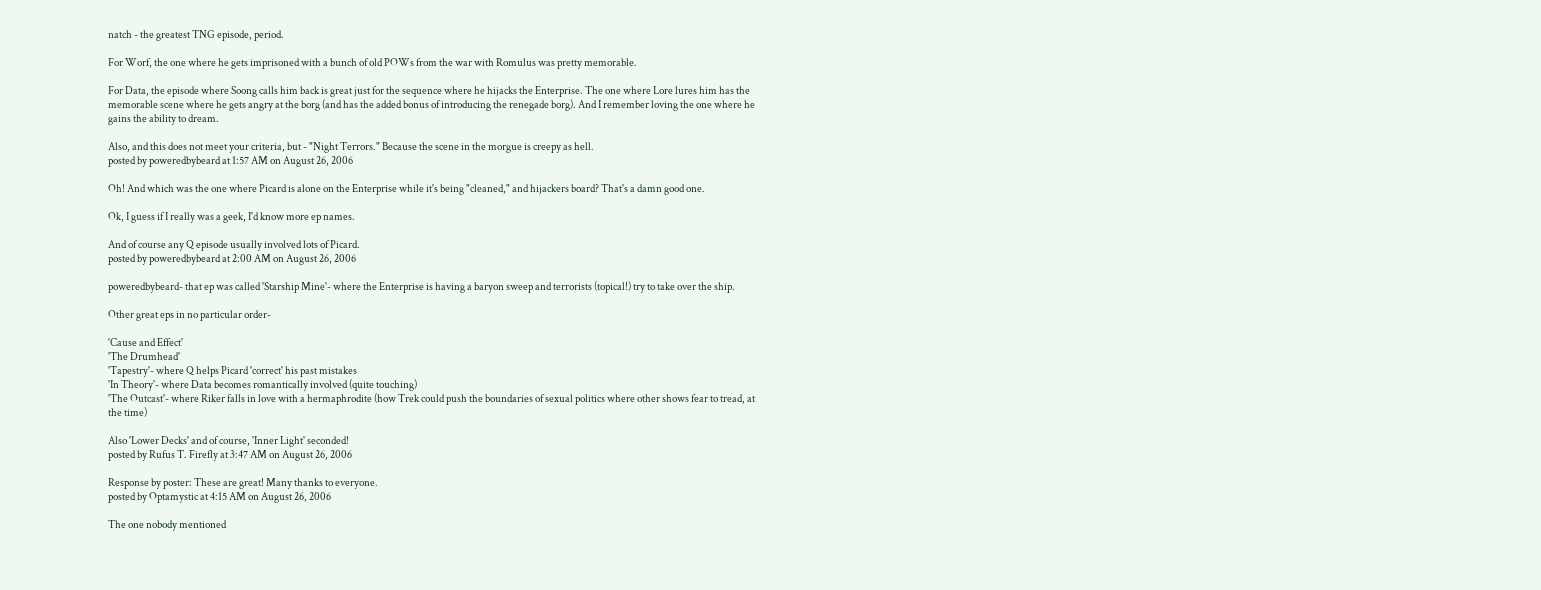natch - the greatest TNG episode, period.

For Worf, the one where he gets imprisoned with a bunch of old POWs from the war with Romulus was pretty memorable.

For Data, the episode where Soong calls him back is great just for the sequence where he hijacks the Enterprise. The one where Lore lures him has the memorable scene where he gets angry at the borg (and has the added bonus of introducing the renegade borg). And I remember loving the one where he gains the ability to dream.

Also, and this does not meet your criteria, but - "Night Terrors." Because the scene in the morgue is creepy as hell.
posted by poweredbybeard at 1:57 AM on August 26, 2006

Oh! And which was the one where Picard is alone on the Enterprise while it's being "cleaned," and hijackers board? That's a damn good one.

Ok, I guess if I really was a geek, I'd know more ep names.

And of course any Q episode usually involved lots of Picard.
posted by poweredbybeard at 2:00 AM on August 26, 2006

poweredbybeard- that ep was called 'Starship Mine'- where the Enterprise is having a baryon sweep and terrorists (topical!) try to take over the ship.

Other great eps in no particular order-

'Cause and Effect'
'The Drumhead'
'Tapestry'- where Q helps Picard 'correct' his past mistakes
'In Theory'- where Data becomes romantically involved (quite touching)
'The Outcast'- where Riker falls in love with a hermaphrodite (how Trek could push the boundaries of sexual politics where other shows fear to tread, at the time)

Also 'Lower Decks' and of course, 'Inner Light' seconded!
posted by Rufus T. Firefly at 3:47 AM on August 26, 2006

Response by poster: These are great! Many thanks to everyone.
posted by Optamystic at 4:15 AM on August 26, 2006

The one nobody mentioned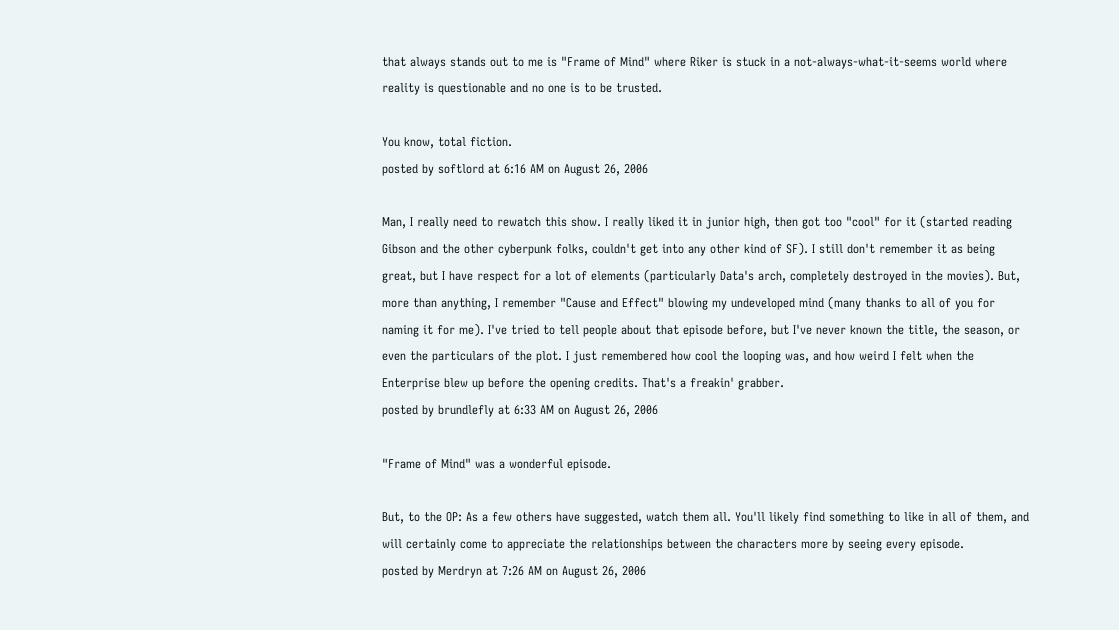that always stands out to me is "Frame of Mind" where Riker is stuck in a not-always-what-it-seems world where reality is questionable and no one is to be trusted.

You know, total fiction.
posted by softlord at 6:16 AM on August 26, 2006

Man, I really need to rewatch this show. I really liked it in junior high, then got too "cool" for it (started reading Gibson and the other cyberpunk folks, couldn't get into any other kind of SF). I still don't remember it as being great, but I have respect for a lot of elements (particularly Data's arch, completely destroyed in the movies). But, more than anything, I remember "Cause and Effect" blowing my undeveloped mind (many thanks to all of you for naming it for me). I've tried to tell people about that episode before, but I've never known the title, the season, or even the particulars of the plot. I just remembered how cool the looping was, and how weird I felt when the Enterprise blew up before the opening credits. That's a freakin' grabber.
posted by brundlefly at 6:33 AM on August 26, 2006

"Frame of Mind" was a wonderful episode.

But, to the OP: As a few others have suggested, watch them all. You'll likely find something to like in all of them, and will certainly come to appreciate the relationships between the characters more by seeing every episode.
posted by Merdryn at 7:26 AM on August 26, 2006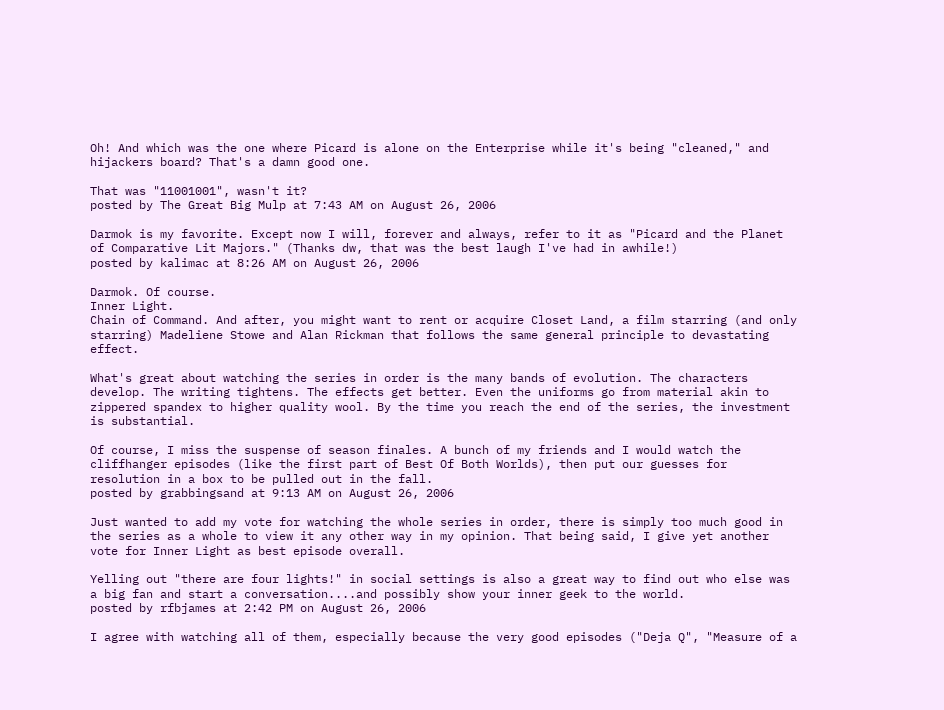Oh! And which was the one where Picard is alone on the Enterprise while it's being "cleaned," and hijackers board? That's a damn good one.

That was "11001001", wasn't it?
posted by The Great Big Mulp at 7:43 AM on August 26, 2006

Darmok is my favorite. Except now I will, forever and always, refer to it as "Picard and the Planet of Comparative Lit Majors." (Thanks dw, that was the best laugh I've had in awhile!)
posted by kalimac at 8:26 AM on August 26, 2006

Darmok. Of course.
Inner Light.
Chain of Command. And after, you might want to rent or acquire Closet Land, a film starring (and only starring) Madeliene Stowe and Alan Rickman that follows the same general principle to devastating effect.

What's great about watching the series in order is the many bands of evolution. The characters develop. The writing tightens. The effects get better. Even the uniforms go from material akin to zippered spandex to higher quality wool. By the time you reach the end of the series, the investment is substantial.

Of course, I miss the suspense of season finales. A bunch of my friends and I would watch the cliffhanger episodes (like the first part of Best Of Both Worlds), then put our guesses for resolution in a box to be pulled out in the fall.
posted by grabbingsand at 9:13 AM on August 26, 2006

Just wanted to add my vote for watching the whole series in order, there is simply too much good in the series as a whole to view it any other way in my opinion. That being said, I give yet another vote for Inner Light as best episode overall.

Yelling out "there are four lights!" in social settings is also a great way to find out who else was a big fan and start a conversation....and possibly show your inner geek to the world.
posted by rfbjames at 2:42 PM on August 26, 2006

I agree with watching all of them, especially because the very good episodes ("Deja Q", "Measure of a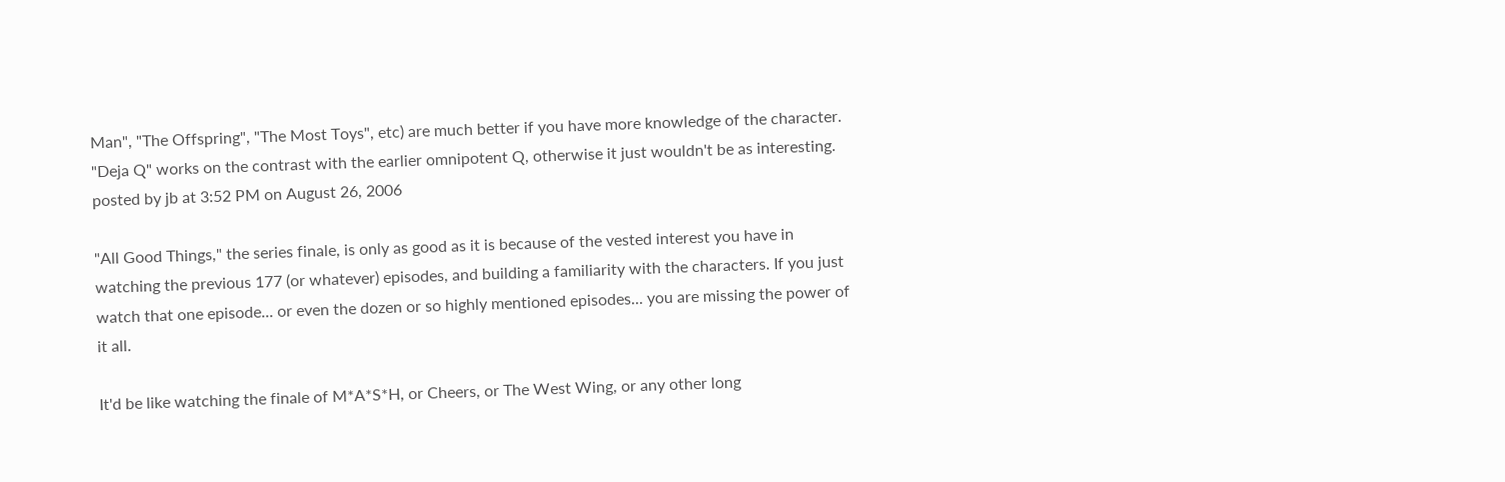Man", "The Offspring", "The Most Toys", etc) are much better if you have more knowledge of the character. "Deja Q" works on the contrast with the earlier omnipotent Q, otherwise it just wouldn't be as interesting.
posted by jb at 3:52 PM on August 26, 2006

"All Good Things," the series finale, is only as good as it is because of the vested interest you have in watching the previous 177 (or whatever) episodes, and building a familiarity with the characters. If you just watch that one episode... or even the dozen or so highly mentioned episodes... you are missing the power of it all.

It'd be like watching the finale of M*A*S*H, or Cheers, or The West Wing, or any other long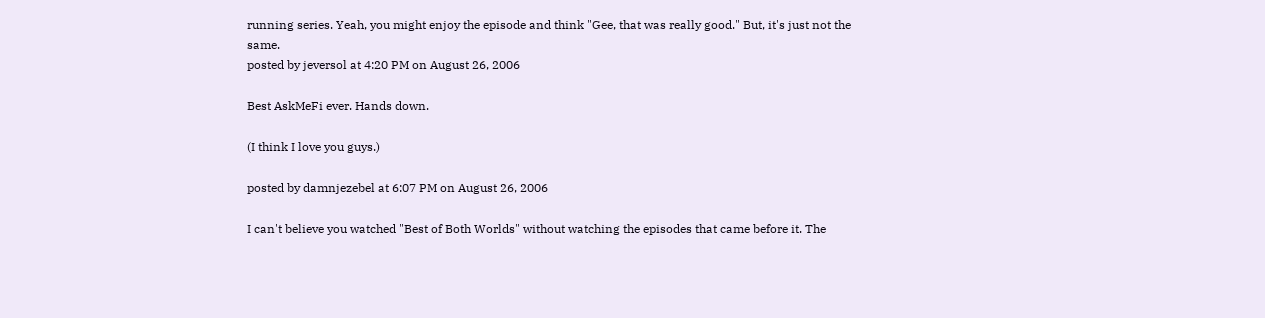running series. Yeah, you might enjoy the episode and think "Gee, that was really good." But, it's just not the same.
posted by jeversol at 4:20 PM on August 26, 2006

Best AskMeFi ever. Hands down.

(I think I love you guys.)

posted by damnjezebel at 6:07 PM on August 26, 2006

I can't believe you watched "Best of Both Worlds" without watching the episodes that came before it. The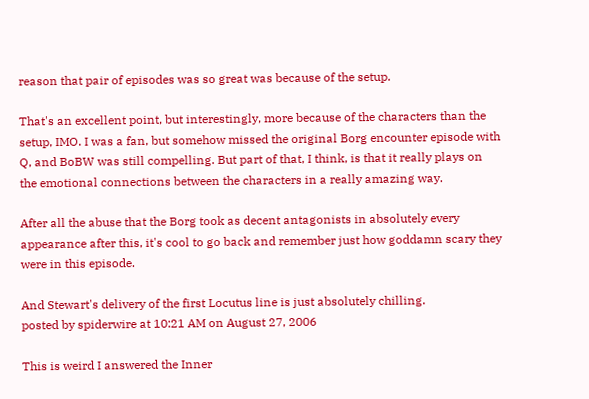reason that pair of episodes was so great was because of the setup.

That's an excellent point, but interestingly, more because of the characters than the setup, IMO. I was a fan, but somehow missed the original Borg encounter episode with Q, and BoBW was still compelling. But part of that, I think, is that it really plays on the emotional connections between the characters in a really amazing way.

After all the abuse that the Borg took as decent antagonists in absolutely every appearance after this, it's cool to go back and remember just how goddamn scary they were in this episode.

And Stewart's delivery of the first Locutus line is just absolutely chilling.
posted by spiderwire at 10:21 AM on August 27, 2006

This is weird I answered the Inner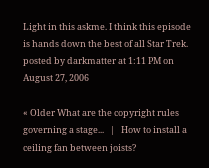Light in this askme. I think this episode is hands down the best of all Star Trek.
posted by darkmatter at 1:11 PM on August 27, 2006

« Older What are the copyright rules governing a stage...   |   How to install a ceiling fan between joists?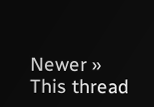Newer »
This thread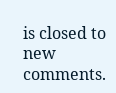is closed to new comments.